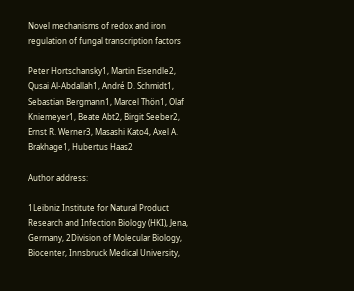Novel mechanisms of redox and iron regulation of fungal transcription factors

Peter Hortschansky1, Martin Eisendle2, Qusai Al-Abdallah1, André D. Schmidt1, Sebastian Bergmann1, Marcel Thön1, Olaf Kniemeyer1, Beate Abt2, Birgit Seeber2, Ernst R. Werner3, Masashi Kato4, Axel A. Brakhage1, Hubertus Haas2

Author address:

1Leibniz Institute for Natural Product Research and Infection Biology (HKI), Jena, Germany, 2Division of Molecular Biology, Biocenter, Innsbruck Medical University,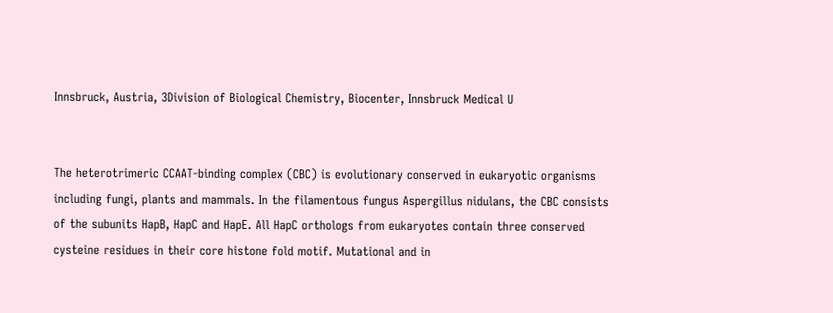Innsbruck, Austria, 3Division of Biological Chemistry, Biocenter, Innsbruck Medical U


The heterotrimeric CCAAT-binding complex (CBC) is evolutionary conserved in eukaryotic organisms including fungi, plants and mammals. In the filamentous fungus Aspergillus nidulans, the CBC consists of the subunits HapB, HapC and HapE. All HapC orthologs from eukaryotes contain three conserved cysteine residues in their core histone fold motif. Mutational and in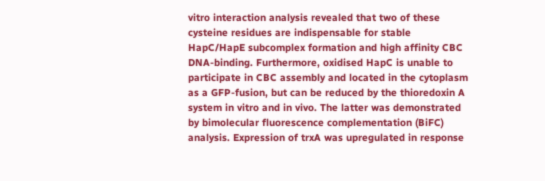vitro interaction analysis revealed that two of these cysteine residues are indispensable for stable HapC/HapE subcomplex formation and high affinity CBC DNA-binding. Furthermore, oxidised HapC is unable to participate in CBC assembly and located in the cytoplasm as a GFP-fusion, but can be reduced by the thioredoxin A system in vitro and in vivo. The latter was demonstrated by bimolecular fluorescence complementation (BiFC) analysis. Expression of trxA was upregulated in response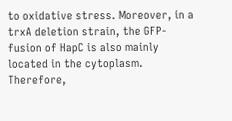to oxidative stress. Moreover, in a trxA deletion strain, the GFP-fusion of HapC is also mainly located in the cytoplasm. Therefore,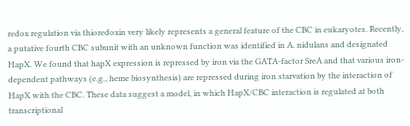redox regulation via thioredoxin very likely represents a general feature of the CBC in eukaryotes. Recently, a putative fourth CBC subunit with an unknown function was identified in A. nidulans and designated HapX. We found that hapX expression is repressed by iron via the GATA-factor SreA and that various iron-dependent pathways (e.g., heme biosynthesis) are repressed during iron starvation by the interaction of HapX with the CBC. These data suggest a model, in which HapX/CBC interaction is regulated at both transcriptional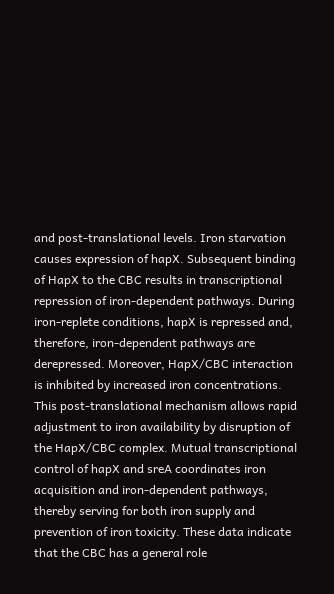and post-translational levels. Iron starvation causes expression of hapX. Subsequent binding of HapX to the CBC results in transcriptional repression of iron-dependent pathways. During iron-replete conditions, hapX is repressed and, therefore, iron-dependent pathways are derepressed. Moreover, HapX/CBC interaction is inhibited by increased iron concentrations. This post-translational mechanism allows rapid adjustment to iron availability by disruption of the HapX/CBC complex. Mutual transcriptional control of hapX and sreA coordinates iron acquisition and iron-dependent pathways, thereby serving for both iron supply and prevention of iron toxicity. These data indicate that the CBC has a general role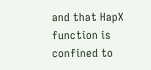and that HapX function is confined to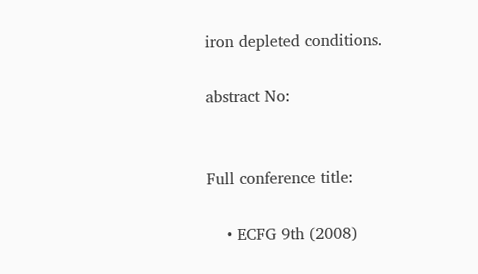iron depleted conditions.

abstract No:


Full conference title:

    • ECFG 9th (2008)